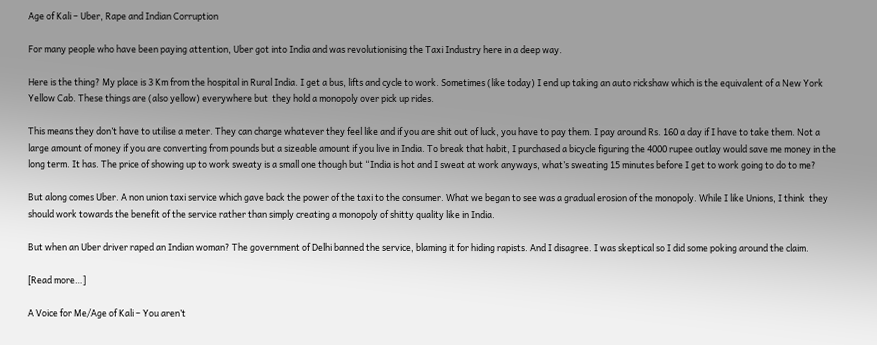Age of Kali – Uber, Rape and Indian Corruption

For many people who have been paying attention, Uber got into India and was revolutionising the Taxi Industry here in a deep way.

Here is the thing? My place is 3 Km from the hospital in Rural India. I get a bus, lifts and cycle to work. Sometimes (like today) I end up taking an auto rickshaw which is the equivalent of a New York Yellow Cab. These things are (also yellow) everywhere but  they hold a monopoly over pick up rides.

This means they don’t have to utilise a meter. They can charge whatever they feel like and if you are shit out of luck, you have to pay them. I pay around Rs. 160 a day if I have to take them. Not a large amount of money if you are converting from pounds but a sizeable amount if you live in India. To break that habit, I purchased a bicycle figuring the 4000 rupee outlay would save me money in the long term. It has. The price of showing up to work sweaty is a small one though but “India is hot and I sweat at work anyways, what’s sweating 15 minutes before I get to work going to do to me?

But along comes Uber. A non union taxi service which gave back the power of the taxi to the consumer. What we began to see was a gradual erosion of the monopoly. While I like Unions, I think  they should work towards the benefit of the service rather than simply creating a monopoly of shitty quality like in India.

But when an Uber driver raped an Indian woman? The government of Delhi banned the service, blaming it for hiding rapists. And I disagree. I was skeptical so I did some poking around the claim.

[Read more…]

A Voice for Me/Age of Kali – You aren’t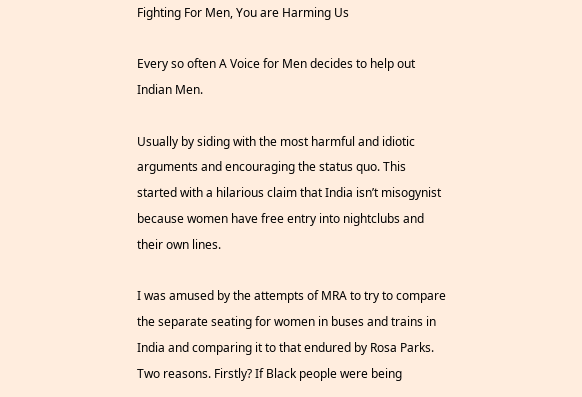Fighting For Men, You are Harming Us

Every so often A Voice for Men decides to help out Indian Men.

Usually by siding with the most harmful and idiotic arguments and encouraging the status quo. This started with a hilarious claim that India isn’t misogynist because women have free entry into nightclubs and their own lines.

I was amused by the attempts of MRA to try to compare the separate seating for women in buses and trains in India and comparing it to that endured by Rosa Parks. Two reasons. Firstly? If Black people were being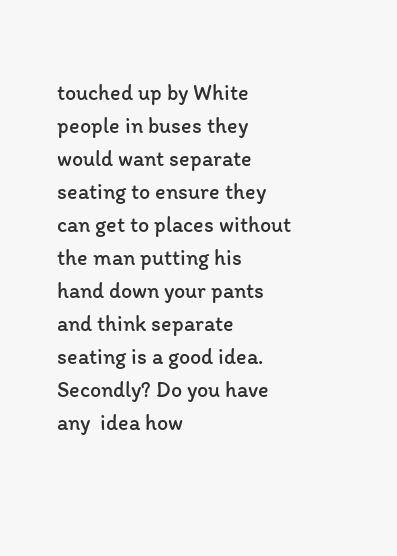touched up by White people in buses they would want separate seating to ensure they can get to places without the man putting his hand down your pants and think separate seating is a good idea. Secondly? Do you have any  idea how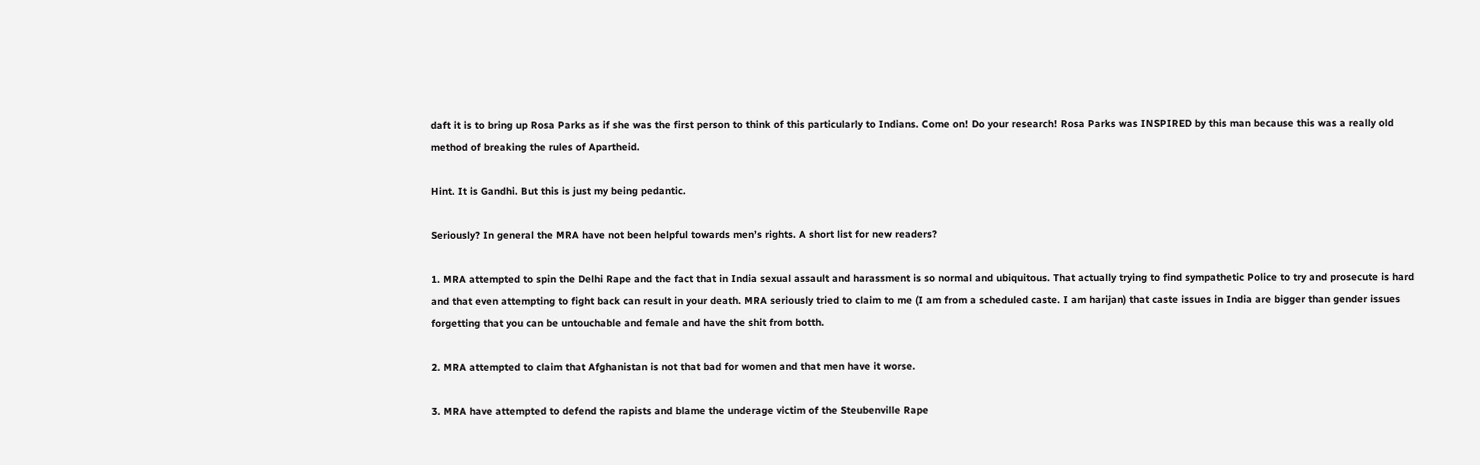daft it is to bring up Rosa Parks as if she was the first person to think of this particularly to Indians. Come on! Do your research! Rosa Parks was INSPIRED by this man because this was a really old method of breaking the rules of Apartheid.

Hint. It is Gandhi. But this is just my being pedantic.

Seriously? In general the MRA have not been helpful towards men’s rights. A short list for new readers?

1. MRA attempted to spin the Delhi Rape and the fact that in India sexual assault and harassment is so normal and ubiquitous. That actually trying to find sympathetic Police to try and prosecute is hard and that even attempting to fight back can result in your death. MRA seriously tried to claim to me (I am from a scheduled caste. I am harijan) that caste issues in India are bigger than gender issues forgetting that you can be untouchable and female and have the shit from botth.

2. MRA attempted to claim that Afghanistan is not that bad for women and that men have it worse.

3. MRA have attempted to defend the rapists and blame the underage victim of the Steubenville Rape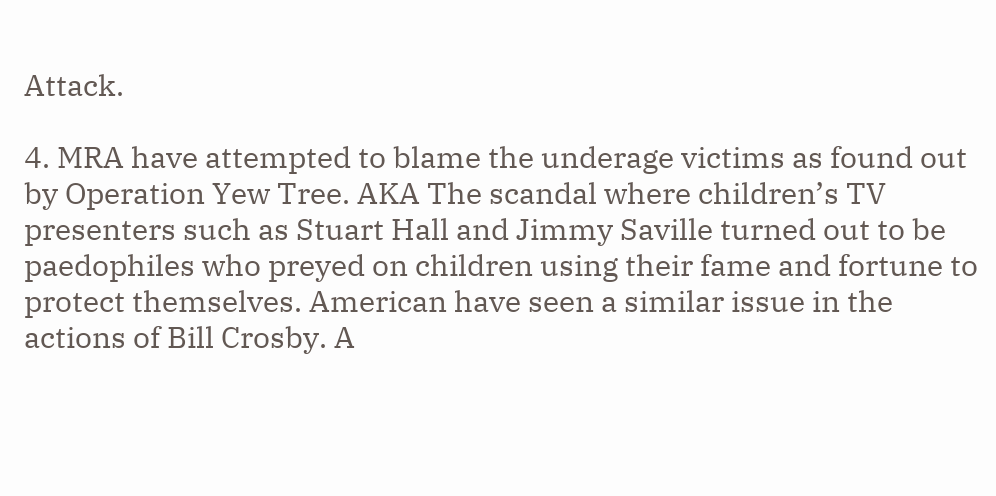Attack.

4. MRA have attempted to blame the underage victims as found out by Operation Yew Tree. AKA The scandal where children’s TV presenters such as Stuart Hall and Jimmy Saville turned out to be paedophiles who preyed on children using their fame and fortune to protect themselves. American have seen a similar issue in the actions of Bill Crosby. A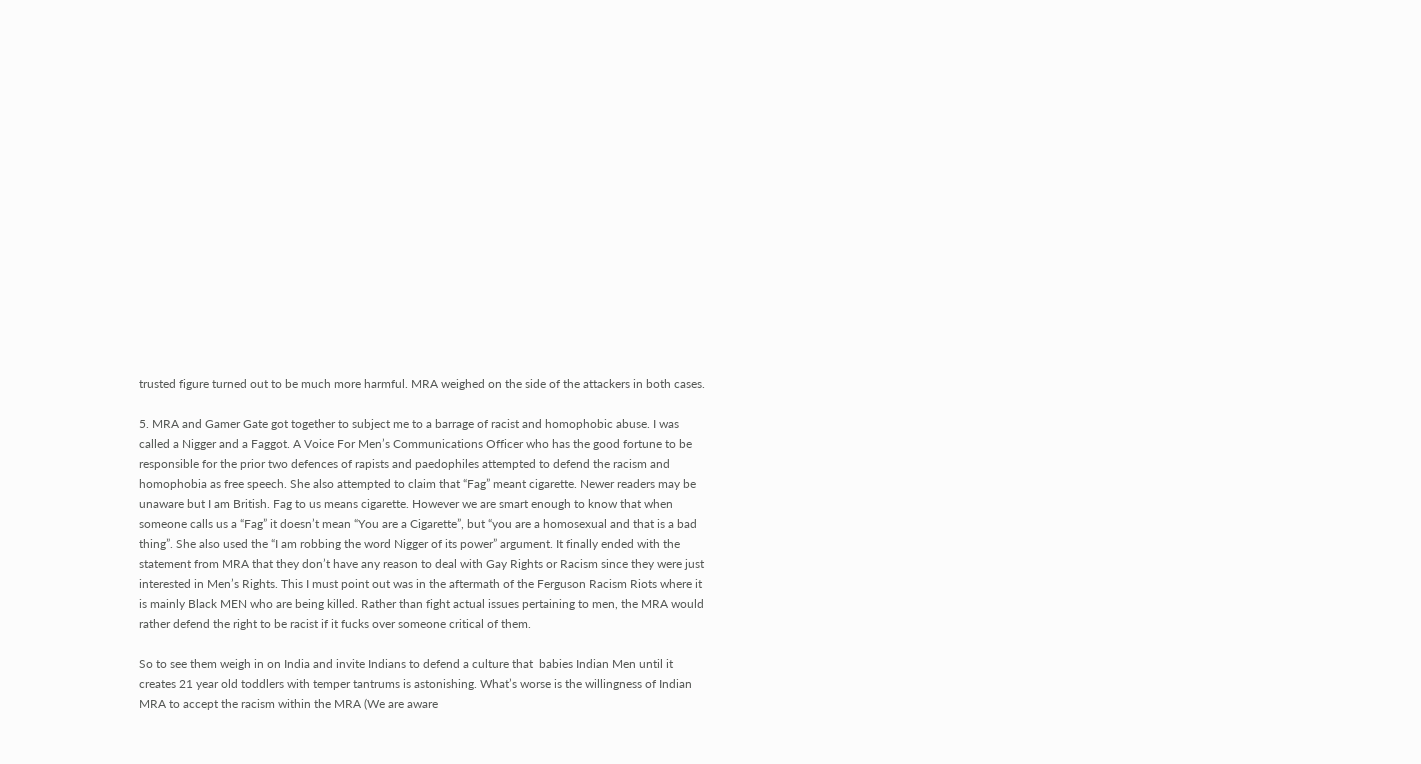trusted figure turned out to be much more harmful. MRA weighed on the side of the attackers in both cases.

5. MRA and Gamer Gate got together to subject me to a barrage of racist and homophobic abuse. I was called a Nigger and a Faggot. A Voice For Men’s Communications Officer who has the good fortune to be responsible for the prior two defences of rapists and paedophiles attempted to defend the racism and homophobia as free speech. She also attempted to claim that “Fag” meant cigarette. Newer readers may be unaware but I am British. Fag to us means cigarette. However we are smart enough to know that when someone calls us a “Fag” it doesn’t mean “You are a Cigarette”, but “you are a homosexual and that is a bad thing”. She also used the “I am robbing the word Nigger of its power” argument. It finally ended with the statement from MRA that they don’t have any reason to deal with Gay Rights or Racism since they were just interested in Men’s Rights. This I must point out was in the aftermath of the Ferguson Racism Riots where it is mainly Black MEN who are being killed. Rather than fight actual issues pertaining to men, the MRA would rather defend the right to be racist if it fucks over someone critical of them.

So to see them weigh in on India and invite Indians to defend a culture that  babies Indian Men until it creates 21 year old toddlers with temper tantrums is astonishing. What’s worse is the willingness of Indian MRA to accept the racism within the MRA (We are aware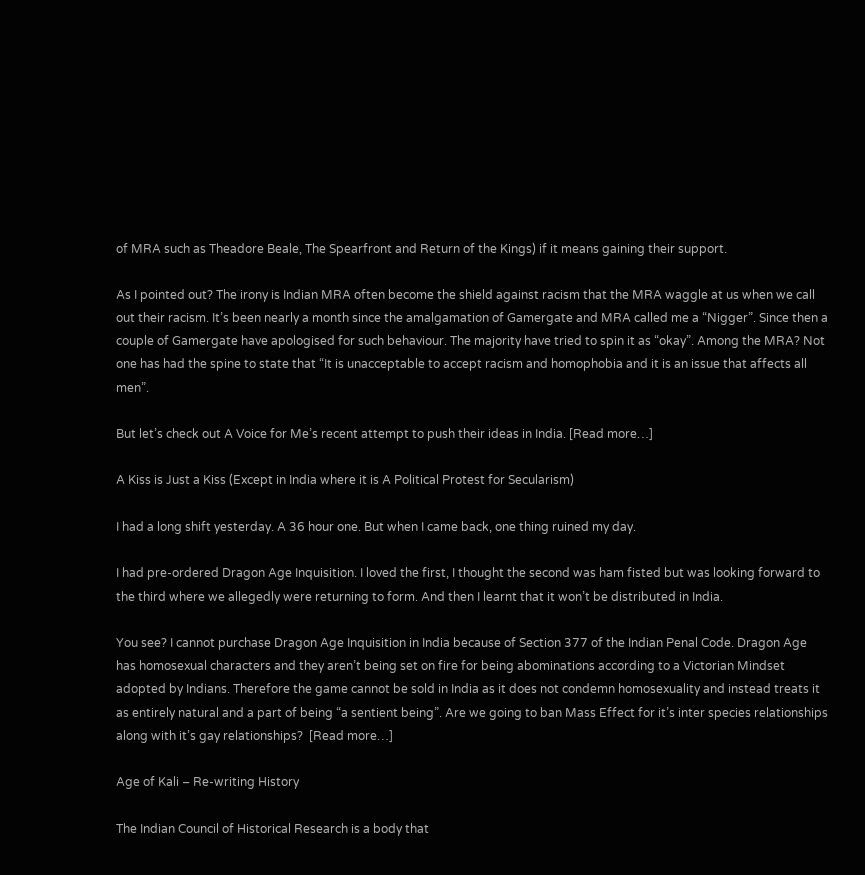of MRA such as Theadore Beale, The Spearfront and Return of the Kings) if it means gaining their support.

As I pointed out? The irony is Indian MRA often become the shield against racism that the MRA waggle at us when we call out their racism. It’s been nearly a month since the amalgamation of Gamergate and MRA called me a “Nigger”. Since then a couple of Gamergate have apologised for such behaviour. The majority have tried to spin it as “okay”. Among the MRA? Not one has had the spine to state that “It is unacceptable to accept racism and homophobia and it is an issue that affects all men”.

But let’s check out A Voice for Me’s recent attempt to push their ideas in India. [Read more…]

A Kiss is Just a Kiss (Except in India where it is A Political Protest for Secularism)

I had a long shift yesterday. A 36 hour one. But when I came back, one thing ruined my day.

I had pre-ordered Dragon Age Inquisition. I loved the first, I thought the second was ham fisted but was looking forward to the third where we allegedly were returning to form. And then I learnt that it won’t be distributed in India.

You see? I cannot purchase Dragon Age Inquisition in India because of Section 377 of the Indian Penal Code. Dragon Age has homosexual characters and they aren’t being set on fire for being abominations according to a Victorian Mindset adopted by Indians. Therefore the game cannot be sold in India as it does not condemn homosexuality and instead treats it as entirely natural and a part of being “a sentient being”. Are we going to ban Mass Effect for it’s inter species relationships along with it’s gay relationships?  [Read more…]

Age of Kali – Re-writing History

The Indian Council of Historical Research is a body that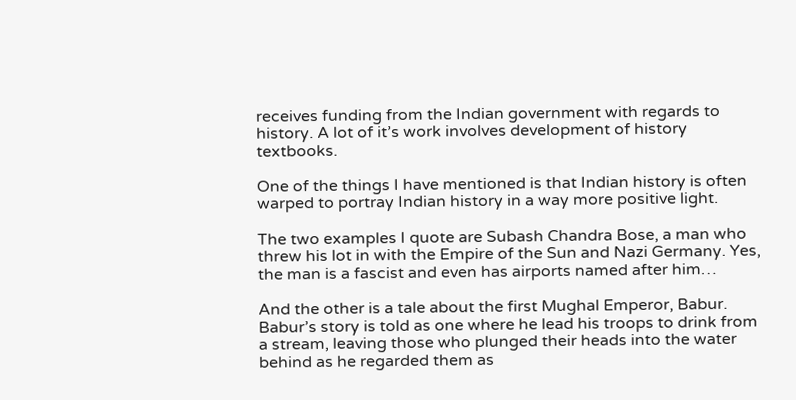receives funding from the Indian government with regards to history. A lot of it’s work involves development of history textbooks.

One of the things I have mentioned is that Indian history is often warped to portray Indian history in a way more positive light.

The two examples I quote are Subash Chandra Bose, a man who threw his lot in with the Empire of the Sun and Nazi Germany. Yes, the man is a fascist and even has airports named after him…

And the other is a tale about the first Mughal Emperor, Babur. Babur’s story is told as one where he lead his troops to drink from a stream, leaving those who plunged their heads into the water behind as he regarded them as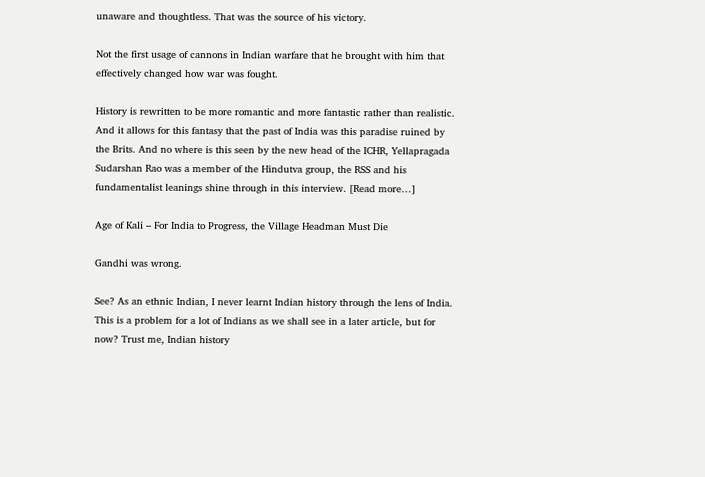unaware and thoughtless. That was the source of his victory.

Not the first usage of cannons in Indian warfare that he brought with him that effectively changed how war was fought.

History is rewritten to be more romantic and more fantastic rather than realistic. And it allows for this fantasy that the past of India was this paradise ruined by the Brits. And no where is this seen by the new head of the ICHR, Yellapragada Sudarshan Rao was a member of the Hindutva group, the RSS and his fundamentalist leanings shine through in this interview. [Read more…]

Age of Kali – For India to Progress, the Village Headman Must Die

Gandhi was wrong.

See? As an ethnic Indian, I never learnt Indian history through the lens of India. This is a problem for a lot of Indians as we shall see in a later article, but for now? Trust me, Indian history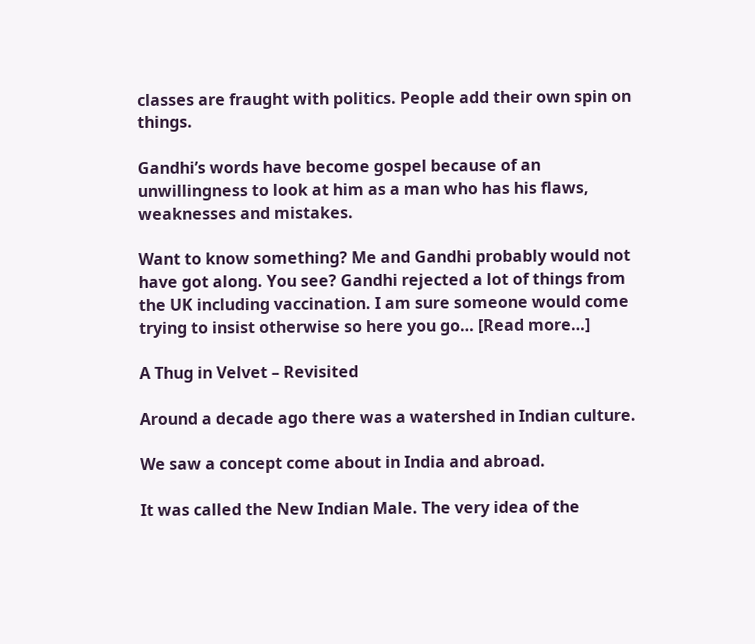classes are fraught with politics. People add their own spin on things.

Gandhi’s words have become gospel because of an unwillingness to look at him as a man who has his flaws, weaknesses and mistakes.

Want to know something? Me and Gandhi probably would not have got along. You see? Gandhi rejected a lot of things from the UK including vaccination. I am sure someone would come trying to insist otherwise so here you go… [Read more…]

A Thug in Velvet – Revisited

Around a decade ago there was a watershed in Indian culture.

We saw a concept come about in India and abroad.

It was called the New Indian Male. The very idea of the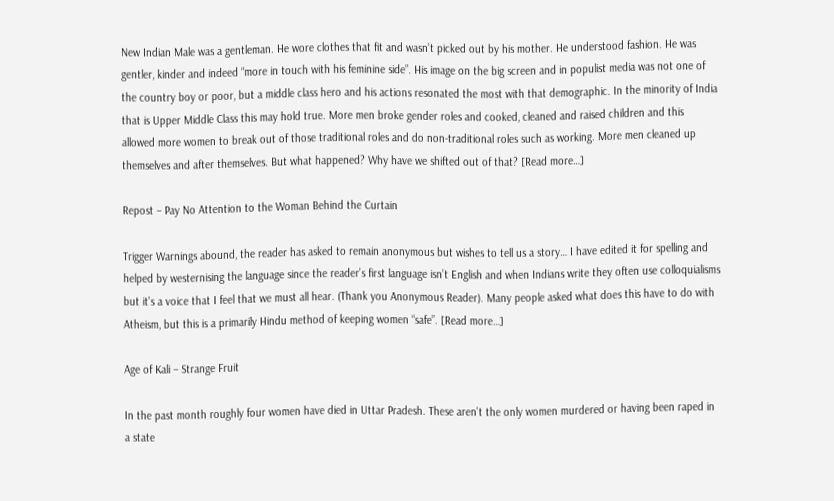New Indian Male was a gentleman. He wore clothes that fit and wasn’t picked out by his mother. He understood fashion. He was gentler, kinder and indeed “more in touch with his feminine side”. His image on the big screen and in populist media was not one of the country boy or poor, but a middle class hero and his actions resonated the most with that demographic. In the minority of India that is Upper Middle Class this may hold true. More men broke gender roles and cooked, cleaned and raised children and this allowed more women to break out of those traditional roles and do non-traditional roles such as working. More men cleaned up themselves and after themselves. But what happened? Why have we shifted out of that? [Read more…]

Repost – Pay No Attention to the Woman Behind the Curtain

Trigger Warnings abound, the reader has asked to remain anonymous but wishes to tell us a story… I have edited it for spelling and helped by westernising the language since the reader’s first language isn’t English and when Indians write they often use colloquialisms but it’s a voice that I feel that we must all hear. (Thank you Anonymous Reader). Many people asked what does this have to do with Atheism, but this is a primarily Hindu method of keeping women “safe”. [Read more…]

Age of Kali – Strange Fruit

In the past month roughly four women have died in Uttar Pradesh. These aren’t the only women murdered or having been raped in a state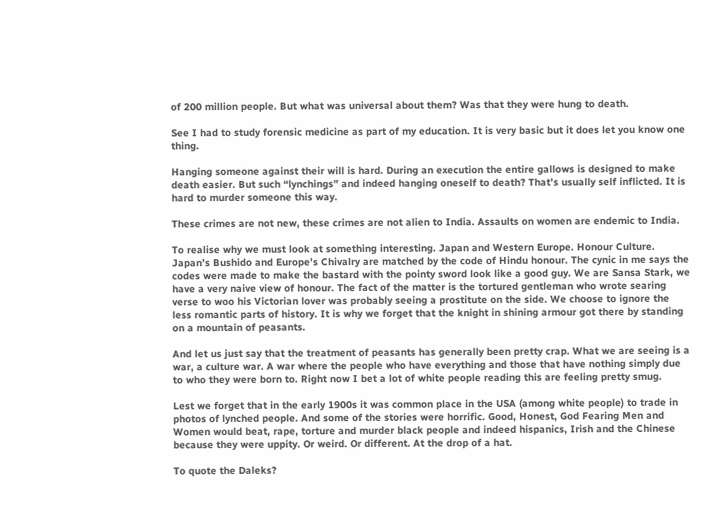of 200 million people. But what was universal about them? Was that they were hung to death.

See I had to study forensic medicine as part of my education. It is very basic but it does let you know one thing.

Hanging someone against their will is hard. During an execution the entire gallows is designed to make death easier. But such “lynchings” and indeed hanging oneself to death? That’s usually self inflicted. It is hard to murder someone this way.

These crimes are not new, these crimes are not alien to India. Assaults on women are endemic to India.

To realise why we must look at something interesting. Japan and Western Europe. Honour Culture. Japan’s Bushido and Europe’s Chivalry are matched by the code of Hindu honour. The cynic in me says the codes were made to make the bastard with the pointy sword look like a good guy. We are Sansa Stark, we have a very naive view of honour. The fact of the matter is the tortured gentleman who wrote searing verse to woo his Victorian lover was probably seeing a prostitute on the side. We choose to ignore the less romantic parts of history. It is why we forget that the knight in shining armour got there by standing on a mountain of peasants.

And let us just say that the treatment of peasants has generally been pretty crap. What we are seeing is a war, a culture war. A war where the people who have everything and those that have nothing simply due to who they were born to. Right now I bet a lot of white people reading this are feeling pretty smug.

Lest we forget that in the early 1900s it was common place in the USA (among white people) to trade in photos of lynched people. And some of the stories were horrific. Good, Honest, God Fearing Men and Women would beat, rape, torture and murder black people and indeed hispanics, Irish and the Chinese because they were uppity. Or weird. Or different. At the drop of a hat.

To quote the Daleks?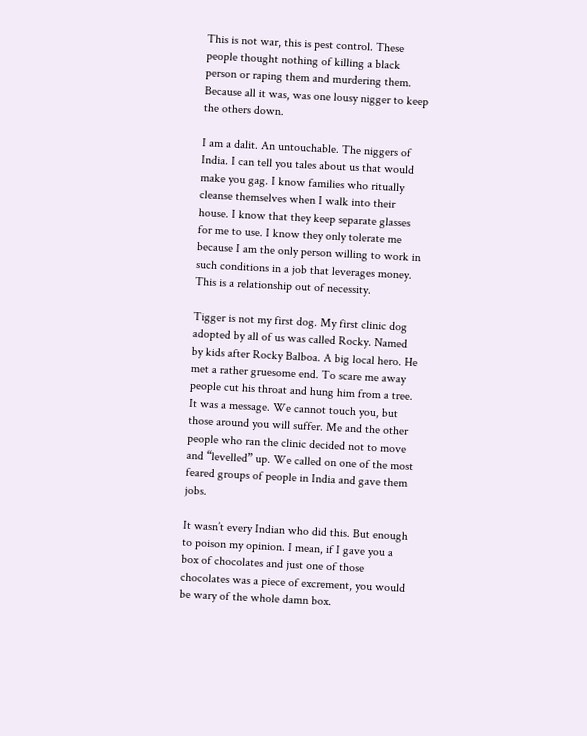This is not war, this is pest control. These people thought nothing of killing a black person or raping them and murdering them. Because all it was, was one lousy nigger to keep the others down.

I am a dalit. An untouchable. The niggers of India. I can tell you tales about us that would make you gag. I know families who ritually cleanse themselves when I walk into their house. I know that they keep separate glasses for me to use. I know they only tolerate me because I am the only person willing to work in such conditions in a job that leverages money. This is a relationship out of necessity.

Tigger is not my first dog. My first clinic dog adopted by all of us was called Rocky. Named by kids after Rocky Balboa. A big local hero. He met a rather gruesome end. To scare me away people cut his throat and hung him from a tree. It was a message. We cannot touch you, but those around you will suffer. Me and the other people who ran the clinic decided not to move and “levelled” up. We called on one of the most feared groups of people in India and gave them jobs.

It wasn’t every Indian who did this. But enough to poison my opinion. I mean, if I gave you a box of chocolates and just one of those chocolates was a piece of excrement, you would be wary of the whole damn box.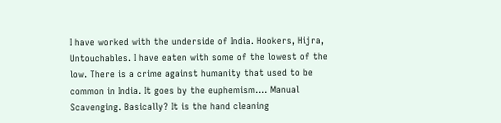I have worked with the underside of India. Hookers, Hijra, Untouchables. I have eaten with some of the lowest of the low. There is a crime against humanity that used to be common in India. It goes by the euphemism…. Manual Scavenging. Basically? It is the hand cleaning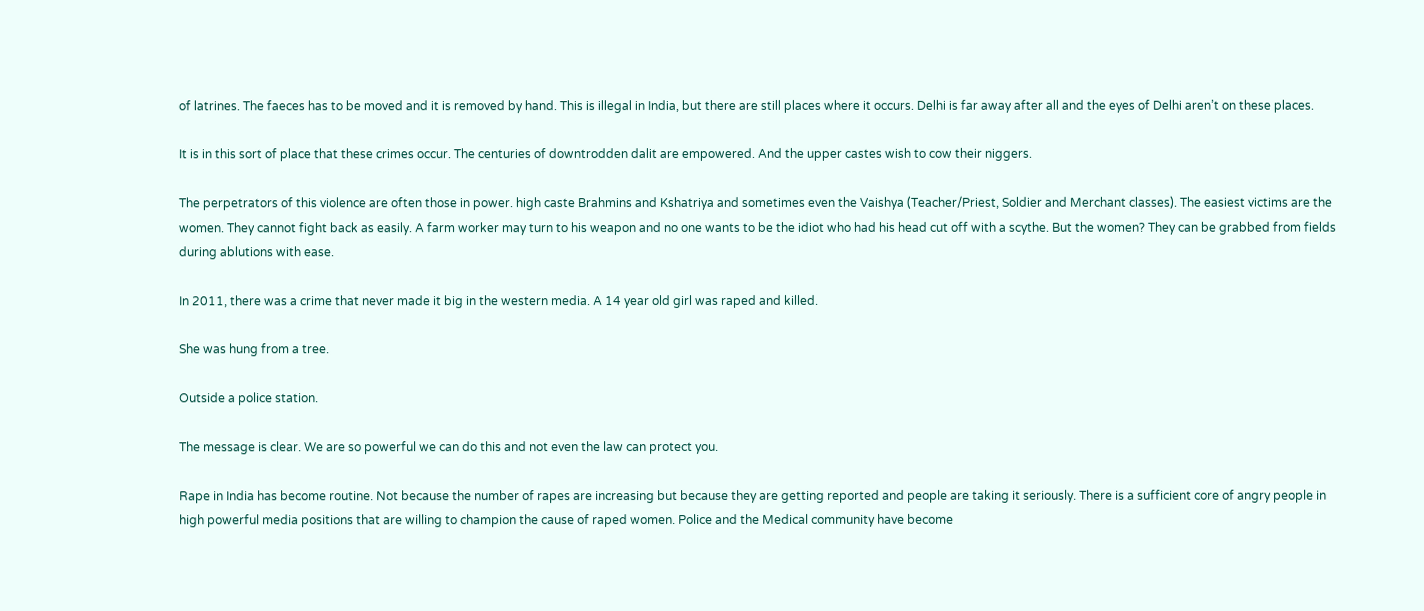of latrines. The faeces has to be moved and it is removed by hand. This is illegal in India, but there are still places where it occurs. Delhi is far away after all and the eyes of Delhi aren’t on these places.

It is in this sort of place that these crimes occur. The centuries of downtrodden dalit are empowered. And the upper castes wish to cow their niggers.

The perpetrators of this violence are often those in power. high caste Brahmins and Kshatriya and sometimes even the Vaishya (Teacher/Priest, Soldier and Merchant classes). The easiest victims are the women. They cannot fight back as easily. A farm worker may turn to his weapon and no one wants to be the idiot who had his head cut off with a scythe. But the women? They can be grabbed from fields during ablutions with ease.

In 2011, there was a crime that never made it big in the western media. A 14 year old girl was raped and killed.

She was hung from a tree.

Outside a police station.

The message is clear. We are so powerful we can do this and not even the law can protect you.

Rape in India has become routine. Not because the number of rapes are increasing but because they are getting reported and people are taking it seriously. There is a sufficient core of angry people in high powerful media positions that are willing to champion the cause of raped women. Police and the Medical community have become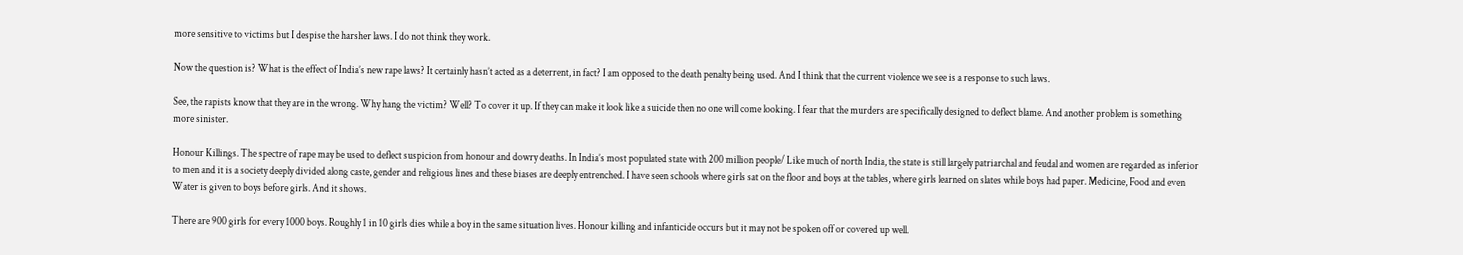more sensitive to victims but I despise the harsher laws. I do not think they work.

Now the question is? What is the effect of India’s new rape laws? It certainly hasn’t acted as a deterrent, in fact? I am opposed to the death penalty being used. And I think that the current violence we see is a response to such laws.

See, the rapists know that they are in the wrong. Why hang the victim? Well? To cover it up. If they can make it look like a suicide then no one will come looking. I fear that the murders are specifically designed to deflect blame. And another problem is something more sinister.

Honour Killings. The spectre of rape may be used to deflect suspicion from honour and dowry deaths. In India’s most populated state with 200 million people/ Like much of north India, the state is still largely patriarchal and feudal and women are regarded as inferior to men and it is a society deeply divided along caste, gender and religious lines and these biases are deeply entrenched. I have seen schools where girls sat on the floor and boys at the tables, where girls learned on slates while boys had paper. Medicine, Food and even Water is given to boys before girls. And it shows.

There are 900 girls for every 1000 boys. Roughly 1 in 10 girls dies while a boy in the same situation lives. Honour killing and infanticide occurs but it may not be spoken off or covered up well.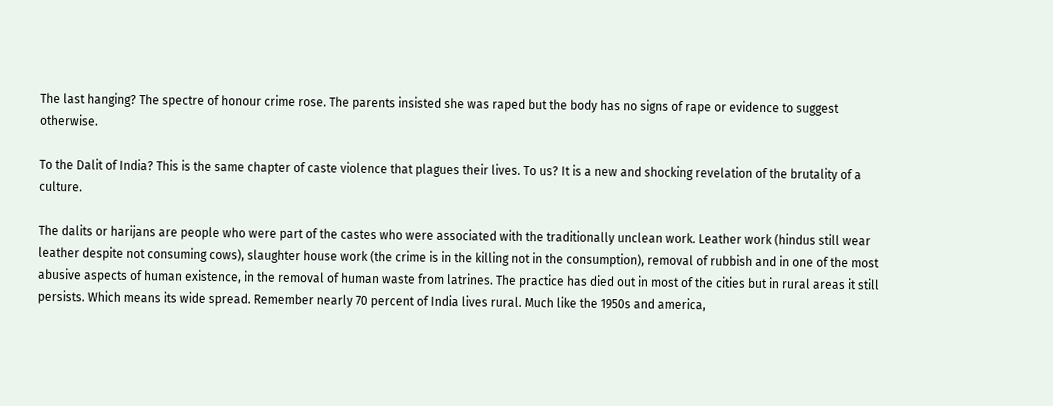The last hanging? The spectre of honour crime rose. The parents insisted she was raped but the body has no signs of rape or evidence to suggest otherwise.

To the Dalit of India? This is the same chapter of caste violence that plagues their lives. To us? It is a new and shocking revelation of the brutality of a culture.

The dalits or harijans are people who were part of the castes who were associated with the traditionally unclean work. Leather work (hindus still wear leather despite not consuming cows), slaughter house work (the crime is in the killing not in the consumption), removal of rubbish and in one of the most abusive aspects of human existence, in the removal of human waste from latrines. The practice has died out in most of the cities but in rural areas it still persists. Which means its wide spread. Remember nearly 70 percent of India lives rural. Much like the 1950s and america,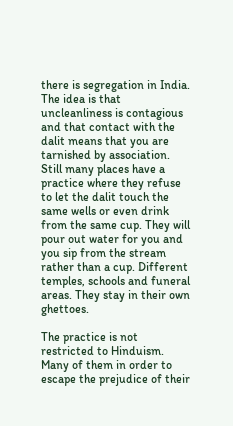there is segregation in India. The idea is that uncleanliness is contagious and that contact with the dalit means that you are tarnished by association. Still many places have a practice where they refuse to let the dalit touch the same wells or even drink from the same cup. They will pour out water for you and you sip from the stream rather than a cup. Different temples, schools and funeral areas. They stay in their own ghettoes.

The practice is not restricted to Hinduism. Many of them in order to escape the prejudice of their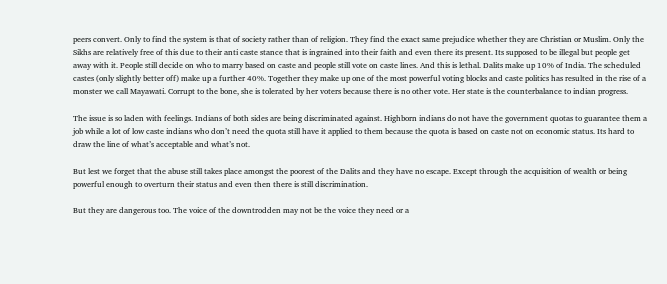peers convert. Only to find the system is that of society rather than of religion. They find the exact same prejudice whether they are Christian or Muslim. Only the Sikhs are relatively free of this due to their anti caste stance that is ingrained into their faith and even there its present. Its supposed to be illegal but people get away with it. People still decide on who to marry based on caste and people still vote on caste lines. And this is lethal. Dalits make up 10% of India. The scheduled castes (only slightly better off) make up a further 40%. Together they make up one of the most powerful voting blocks and caste politics has resulted in the rise of a monster we call Mayawati. Corrupt to the bone, she is tolerated by her voters because there is no other vote. Her state is the counterbalance to indian progress.

The issue is so laden with feelings. Indians of both sides are being discriminated against. Highborn indians do not have the government quotas to guarantee them a job while a lot of low caste indians who don’t need the quota still have it applied to them because the quota is based on caste not on economic status. Its hard to draw the line of what’s acceptable and what’s not.

But lest we forget that the abuse still takes place amongst the poorest of the Dalits and they have no escape. Except through the acquisition of wealth or being powerful enough to overturn their status and even then there is still discrimination.

But they are dangerous too. The voice of the downtrodden may not be the voice they need or a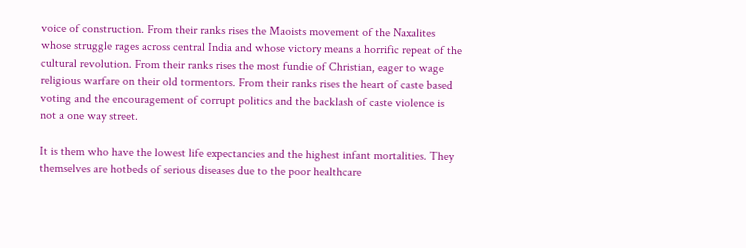voice of construction. From their ranks rises the Maoists movement of the Naxalites whose struggle rages across central India and whose victory means a horrific repeat of the cultural revolution. From their ranks rises the most fundie of Christian, eager to wage religious warfare on their old tormentors. From their ranks rises the heart of caste based voting and the encouragement of corrupt politics and the backlash of caste violence is not a one way street.

It is them who have the lowest life expectancies and the highest infant mortalities. They themselves are hotbeds of serious diseases due to the poor healthcare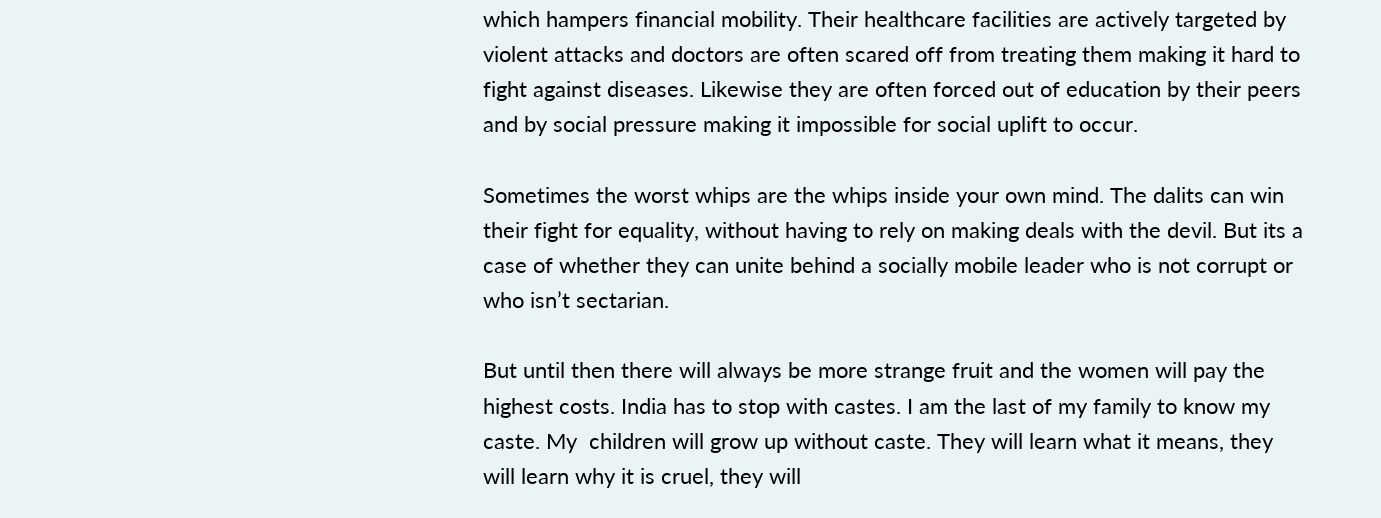which hampers financial mobility. Their healthcare facilities are actively targeted by violent attacks and doctors are often scared off from treating them making it hard to fight against diseases. Likewise they are often forced out of education by their peers and by social pressure making it impossible for social uplift to occur.

Sometimes the worst whips are the whips inside your own mind. The dalits can win their fight for equality, without having to rely on making deals with the devil. But its a case of whether they can unite behind a socially mobile leader who is not corrupt or who isn’t sectarian.

But until then there will always be more strange fruit and the women will pay the highest costs. India has to stop with castes. I am the last of my family to know my caste. My  children will grow up without caste. They will learn what it means, they will learn why it is cruel, they will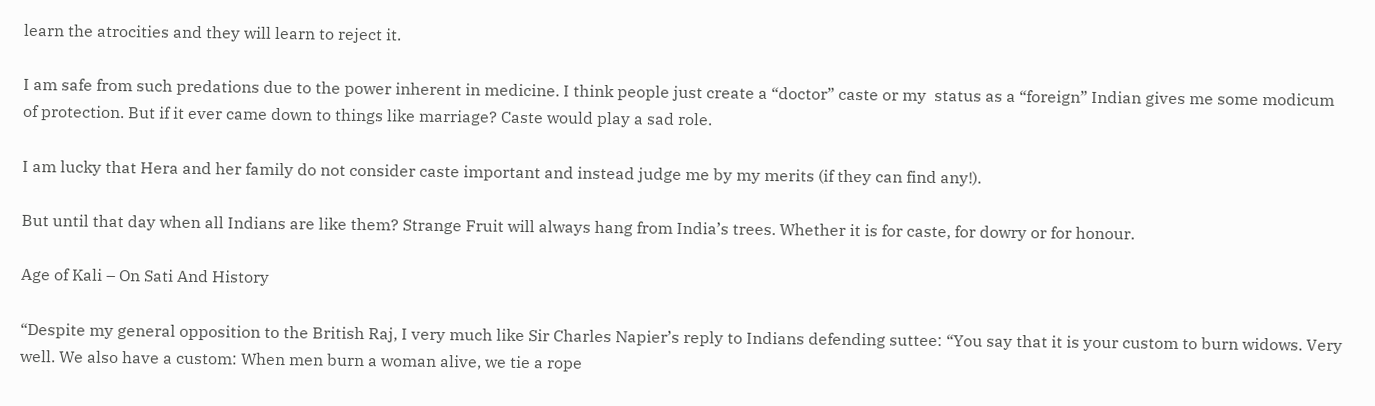learn the atrocities and they will learn to reject it.

I am safe from such predations due to the power inherent in medicine. I think people just create a “doctor” caste or my  status as a “foreign” Indian gives me some modicum of protection. But if it ever came down to things like marriage? Caste would play a sad role.

I am lucky that Hera and her family do not consider caste important and instead judge me by my merits (if they can find any!).

But until that day when all Indians are like them? Strange Fruit will always hang from India’s trees. Whether it is for caste, for dowry or for honour.

Age of Kali – On Sati And History

“Despite my general opposition to the British Raj, I very much like Sir Charles Napier’s reply to Indians defending suttee: “You say that it is your custom to burn widows. Very well. We also have a custom: When men burn a woman alive, we tie a rope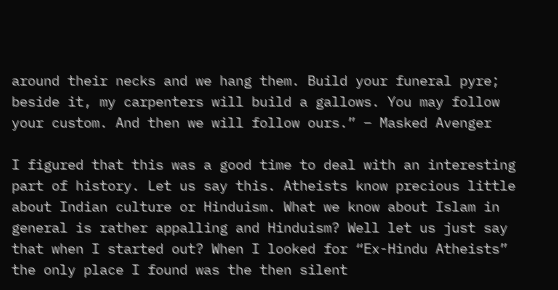around their necks and we hang them. Build your funeral pyre; beside it, my carpenters will build a gallows. You may follow your custom. And then we will follow ours.” – Masked Avenger

I figured that this was a good time to deal with an interesting part of history. Let us say this. Atheists know precious little about Indian culture or Hinduism. What we know about Islam in general is rather appalling and Hinduism? Well let us just say that when I started out? When I looked for “Ex-Hindu Atheists” the only place I found was the then silent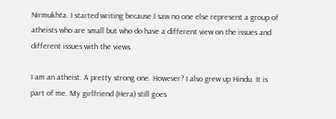Nirmukhta. I started writing because I saw no one else represent a group of atheists who are small but who do have a different view on the issues and different issues with the views.

I am an atheist. A pretty strong one. However? I also grew up Hindu. It is part of me. My girlfriend (Hera) still goes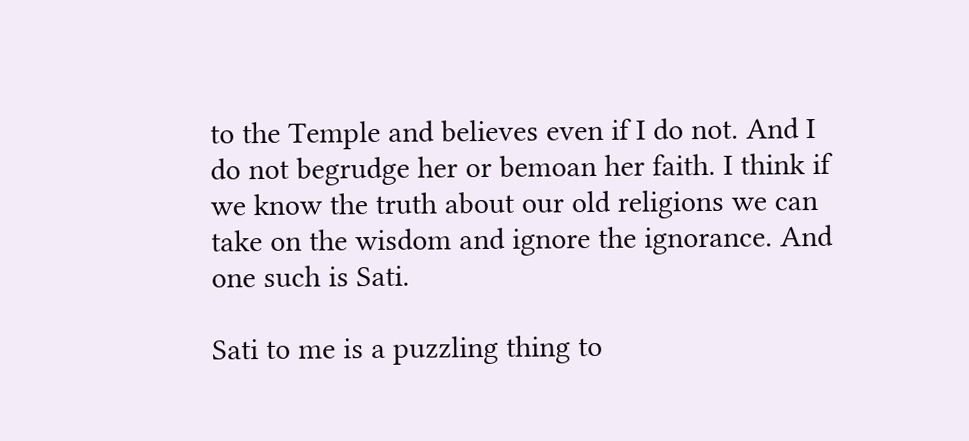to the Temple and believes even if I do not. And I do not begrudge her or bemoan her faith. I think if we know the truth about our old religions we can take on the wisdom and ignore the ignorance. And one such is Sati.

Sati to me is a puzzling thing to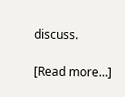discuss.

[Read more…]